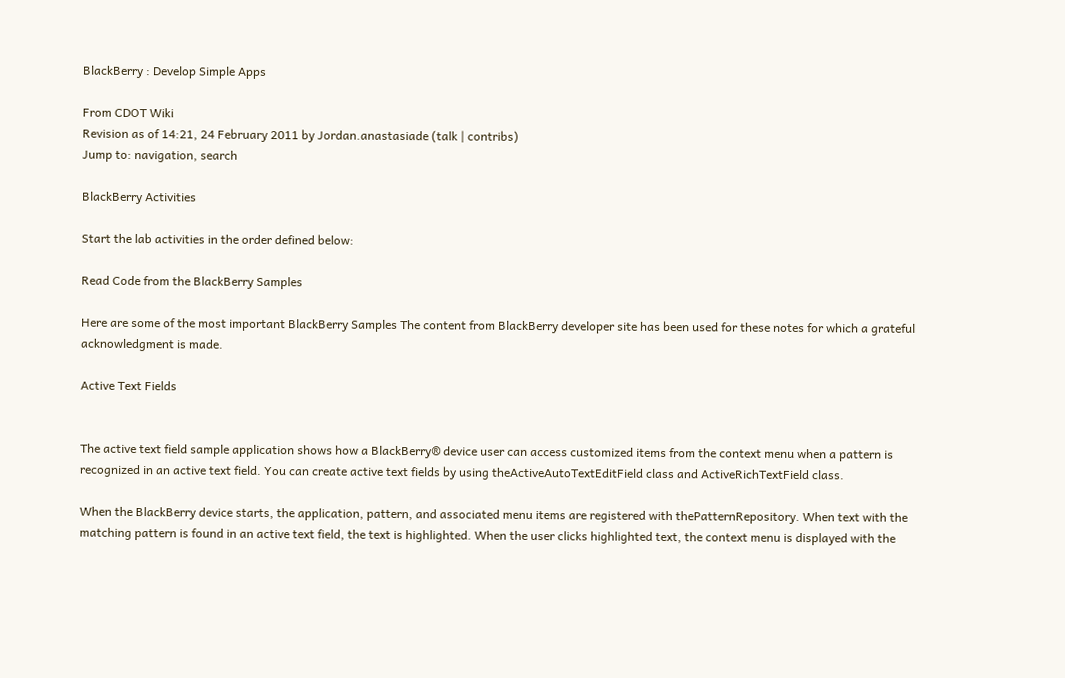BlackBerry : Develop Simple Apps

From CDOT Wiki
Revision as of 14:21, 24 February 2011 by Jordan.anastasiade (talk | contribs)
Jump to: navigation, search

BlackBerry Activities

Start the lab activities in the order defined below:

Read Code from the BlackBerry Samples

Here are some of the most important BlackBerry Samples The content from BlackBerry developer site has been used for these notes for which a grateful acknowledgment is made.

Active Text Fields


The active text field sample application shows how a BlackBerry® device user can access customized items from the context menu when a pattern is recognized in an active text field. You can create active text fields by using theActiveAutoTextEditField class and ActiveRichTextField class.

When the BlackBerry device starts, the application, pattern, and associated menu items are registered with thePatternRepository. When text with the matching pattern is found in an active text field, the text is highlighted. When the user clicks highlighted text, the context menu is displayed with the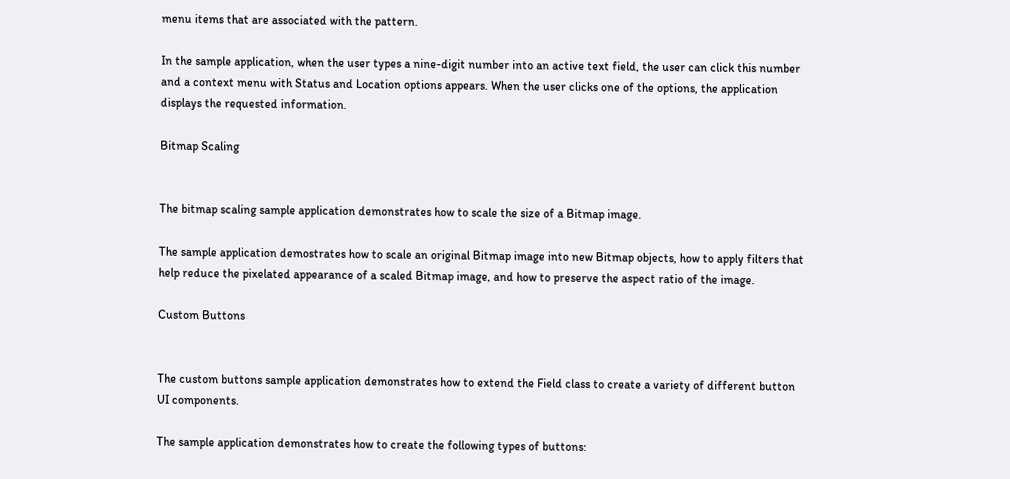menu items that are associated with the pattern.

In the sample application, when the user types a nine-digit number into an active text field, the user can click this number and a context menu with Status and Location options appears. When the user clicks one of the options, the application displays the requested information.

Bitmap Scaling


The bitmap scaling sample application demonstrates how to scale the size of a Bitmap image.

The sample application demostrates how to scale an original Bitmap image into new Bitmap objects, how to apply filters that help reduce the pixelated appearance of a scaled Bitmap image, and how to preserve the aspect ratio of the image.

Custom Buttons


The custom buttons sample application demonstrates how to extend the Field class to create a variety of different button UI components.

The sample application demonstrates how to create the following types of buttons: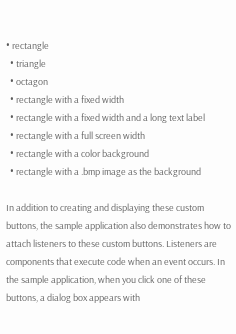• rectangle
  • triangle
  • octagon
  • rectangle with a fixed width
  • rectangle with a fixed width and a long text label
  • rectangle with a full screen width
  • rectangle with a color background
  • rectangle with a .bmp image as the background

In addition to creating and displaying these custom buttons, the sample application also demonstrates how to attach listeners to these custom buttons. Listeners are components that execute code when an event occurs. In the sample application, when you click one of these buttons, a dialog box appears with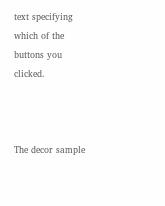text specifying which of the buttons you clicked.



The decor sample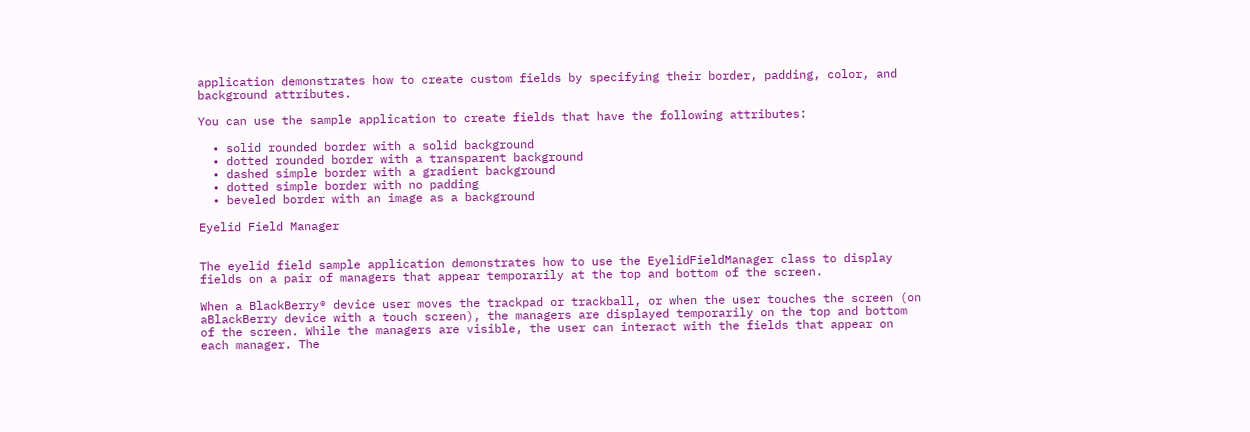application demonstrates how to create custom fields by specifying their border, padding, color, and background attributes.

You can use the sample application to create fields that have the following attributes:

  • solid rounded border with a solid background
  • dotted rounded border with a transparent background
  • dashed simple border with a gradient background
  • dotted simple border with no padding
  • beveled border with an image as a background

Eyelid Field Manager


The eyelid field sample application demonstrates how to use the EyelidFieldManager class to display fields on a pair of managers that appear temporarily at the top and bottom of the screen.

When a BlackBerry® device user moves the trackpad or trackball, or when the user touches the screen (on aBlackBerry device with a touch screen), the managers are displayed temporarily on the top and bottom of the screen. While the managers are visible, the user can interact with the fields that appear on each manager. The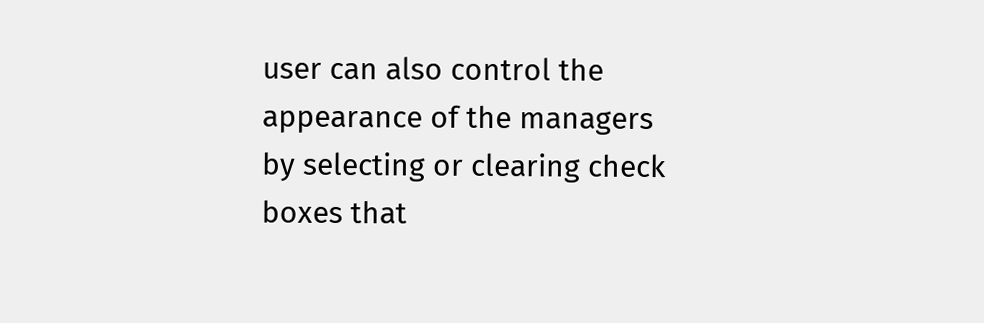user can also control the appearance of the managers by selecting or clearing check boxes that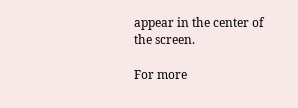appear in the center of the screen.

For more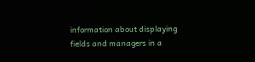information about displaying fields and managers in a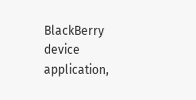BlackBerry device application,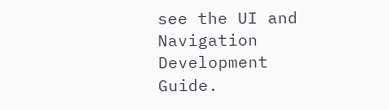see the UI and Navigation Development Guide.